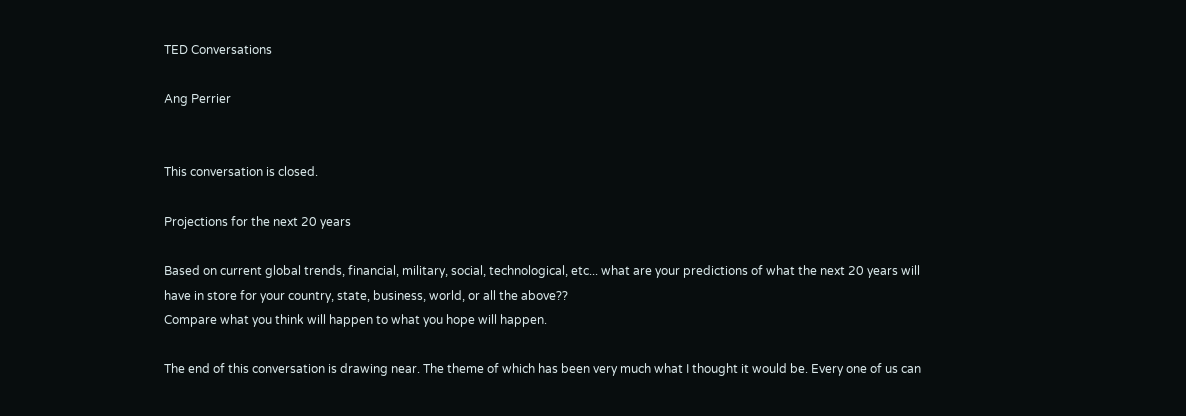TED Conversations

Ang Perrier


This conversation is closed.

Projections for the next 20 years

Based on current global trends, financial, military, social, technological, etc... what are your predictions of what the next 20 years will have in store for your country, state, business, world, or all the above??
Compare what you think will happen to what you hope will happen.

The end of this conversation is drawing near. The theme of which has been very much what I thought it would be. Every one of us can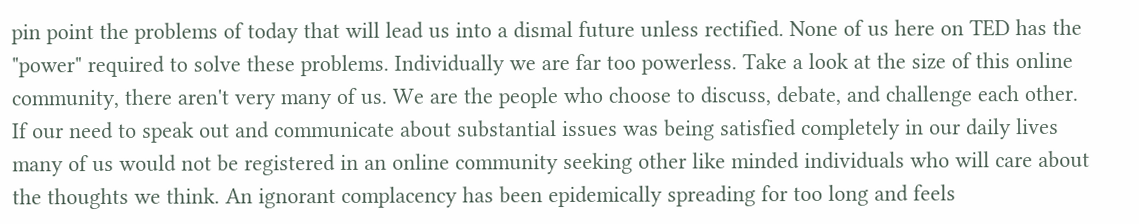pin point the problems of today that will lead us into a dismal future unless rectified. None of us here on TED has the "power" required to solve these problems. Individually we are far too powerless. Take a look at the size of this online community, there aren't very many of us. We are the people who choose to discuss, debate, and challenge each other. If our need to speak out and communicate about substantial issues was being satisfied completely in our daily lives many of us would not be registered in an online community seeking other like minded individuals who will care about the thoughts we think. An ignorant complacency has been epidemically spreading for too long and feels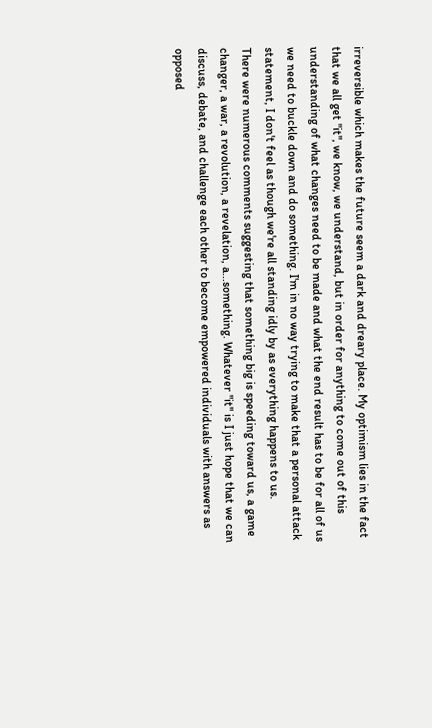irreversible which makes the future seem a dark and dreary place. My optimism lies in the fact that we all get "it", we know, we understand, but in order for anything to come out of this understanding of what changes need to be made and what the end result has to be for all of us we need to buckle down and do something. I'm in no way trying to make that a personal attack statement, I don't feel as though we're all standing idly by as everything happens to us.
There were numerous comments suggesting that something big is speeding toward us, a game changer, a war, a revolution, a revelation, a...something. Whatever "it" is I just hope that we can discuss, debate, and challenge each other to become empowered individuals with answers as opposed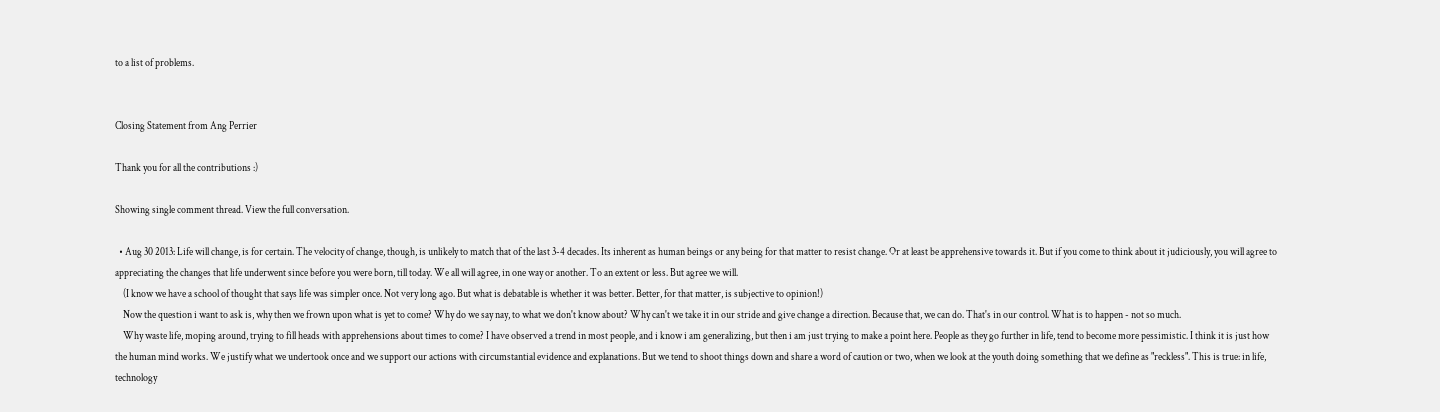to a list of problems.


Closing Statement from Ang Perrier

Thank you for all the contributions :)

Showing single comment thread. View the full conversation.

  • Aug 30 2013: Life will change, is for certain. The velocity of change, though, is unlikely to match that of the last 3-4 decades. Its inherent as human beings or any being for that matter to resist change. Or at least be apprehensive towards it. But if you come to think about it judiciously, you will agree to appreciating the changes that life underwent since before you were born, till today. We all will agree, in one way or another. To an extent or less. But agree we will.
    (I know we have a school of thought that says life was simpler once. Not very long ago. But what is debatable is whether it was better. Better, for that matter, is subjective to opinion!)
    Now the question i want to ask is, why then we frown upon what is yet to come? Why do we say nay, to what we don't know about? Why can't we take it in our stride and give change a direction. Because that, we can do. That's in our control. What is to happen - not so much.
    Why waste life, moping around, trying to fill heads with apprehensions about times to come? I have observed a trend in most people, and i know i am generalizing, but then i am just trying to make a point here. People as they go further in life, tend to become more pessimistic. I think it is just how the human mind works. We justify what we undertook once and we support our actions with circumstantial evidence and explanations. But we tend to shoot things down and share a word of caution or two, when we look at the youth doing something that we define as "reckless". This is true: in life, technology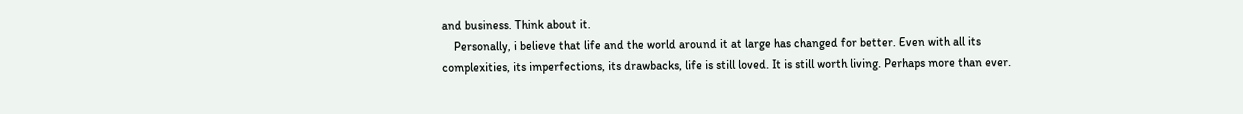and business. Think about it.
    Personally, i believe that life and the world around it at large has changed for better. Even with all its complexities, its imperfections, its drawbacks, life is still loved. It is still worth living. Perhaps more than ever.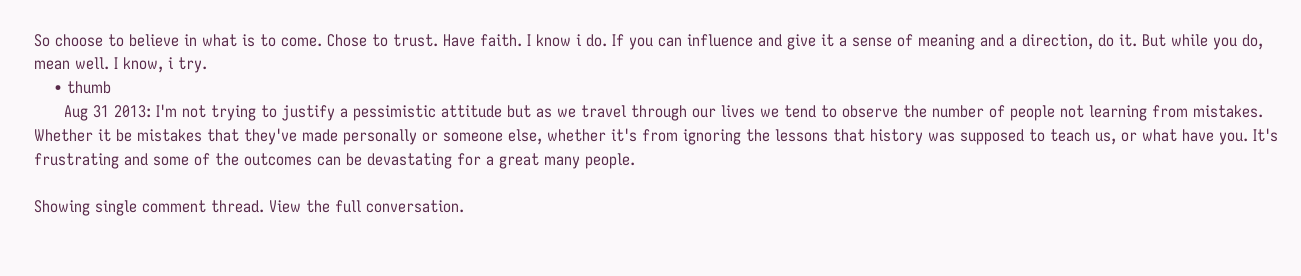So choose to believe in what is to come. Chose to trust. Have faith. I know i do. If you can influence and give it a sense of meaning and a direction, do it. But while you do, mean well. I know, i try.
    • thumb
      Aug 31 2013: I'm not trying to justify a pessimistic attitude but as we travel through our lives we tend to observe the number of people not learning from mistakes. Whether it be mistakes that they've made personally or someone else, whether it's from ignoring the lessons that history was supposed to teach us, or what have you. It's frustrating and some of the outcomes can be devastating for a great many people.

Showing single comment thread. View the full conversation.